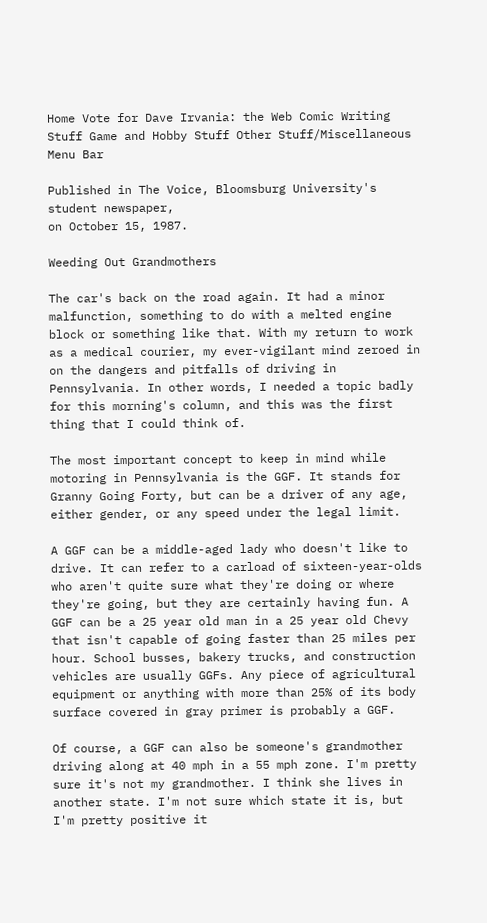Home Vote for Dave Irvania: the Web Comic Writing Stuff Game and Hobby Stuff Other Stuff/Miscellaneous Menu Bar

Published in The Voice, Bloomsburg University's student newspaper,
on October 15, 1987.

Weeding Out Grandmothers

The car's back on the road again. It had a minor malfunction, something to do with a melted engine block or something like that. With my return to work as a medical courier, my ever-vigilant mind zeroed in on the dangers and pitfalls of driving in Pennsylvania. In other words, I needed a topic badly for this morning's column, and this was the first thing that I could think of.

The most important concept to keep in mind while motoring in Pennsylvania is the GGF. It stands for Granny Going Forty, but can be a driver of any age, either gender, or any speed under the legal limit.

A GGF can be a middle-aged lady who doesn't like to drive. It can refer to a carload of sixteen-year-olds who aren't quite sure what they're doing or where they're going, but they are certainly having fun. A GGF can be a 25 year old man in a 25 year old Chevy that isn't capable of going faster than 25 miles per hour. School busses, bakery trucks, and construction vehicles are usually GGFs. Any piece of agricultural equipment or anything with more than 25% of its body surface covered in gray primer is probably a GGF.

Of course, a GGF can also be someone's grandmother driving along at 40 mph in a 55 mph zone. I'm pretty sure it's not my grandmother. I think she lives in another state. I'm not sure which state it is, but I'm pretty positive it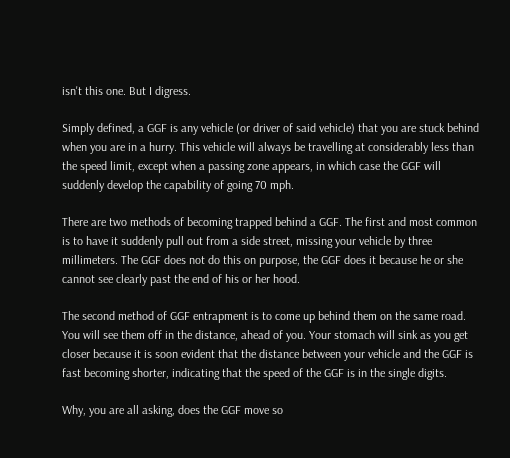isn't this one. But I digress.

Simply defined, a GGF is any vehicle (or driver of said vehicle) that you are stuck behind when you are in a hurry. This vehicle will always be travelling at considerably less than the speed limit, except when a passing zone appears, in which case the GGF will suddenly develop the capability of going 70 mph.

There are two methods of becoming trapped behind a GGF. The first and most common is to have it suddenly pull out from a side street, missing your vehicle by three millimeters. The GGF does not do this on purpose, the GGF does it because he or she cannot see clearly past the end of his or her hood.

The second method of GGF entrapment is to come up behind them on the same road. You will see them off in the distance, ahead of you. Your stomach will sink as you get closer because it is soon evident that the distance between your vehicle and the GGF is fast becoming shorter, indicating that the speed of the GGF is in the single digits.

Why, you are all asking, does the GGF move so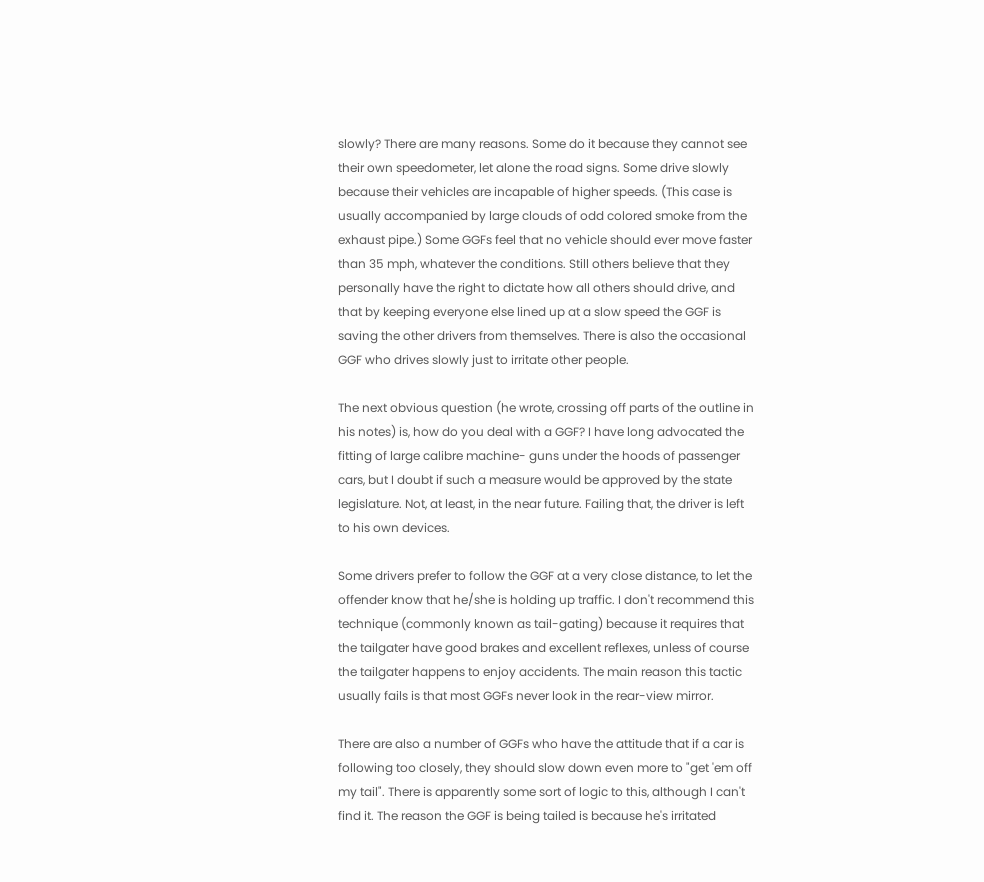slowly? There are many reasons. Some do it because they cannot see their own speedometer, let alone the road signs. Some drive slowly because their vehicles are incapable of higher speeds. (This case is usually accompanied by large clouds of odd colored smoke from the exhaust pipe.) Some GGFs feel that no vehicle should ever move faster than 35 mph, whatever the conditions. Still others believe that they personally have the right to dictate how all others should drive, and that by keeping everyone else lined up at a slow speed the GGF is saving the other drivers from themselves. There is also the occasional GGF who drives slowly just to irritate other people.

The next obvious question (he wrote, crossing off parts of the outline in his notes) is, how do you deal with a GGF? I have long advocated the fitting of large calibre machine- guns under the hoods of passenger cars, but I doubt if such a measure would be approved by the state legislature. Not, at least, in the near future. Failing that, the driver is left to his own devices.

Some drivers prefer to follow the GGF at a very close distance, to let the offender know that he/she is holding up traffic. I don't recommend this technique (commonly known as tail-gating) because it requires that the tailgater have good brakes and excellent reflexes, unless of course the tailgater happens to enjoy accidents. The main reason this tactic usually fails is that most GGFs never look in the rear-view mirror.

There are also a number of GGFs who have the attitude that if a car is following too closely, they should slow down even more to "get 'em off my tail". There is apparently some sort of logic to this, although I can't find it. The reason the GGF is being tailed is because he's irritated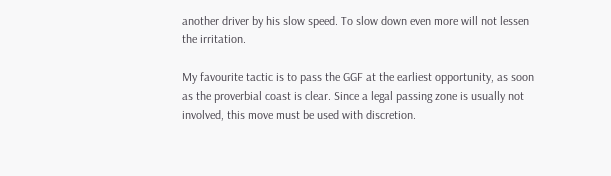another driver by his slow speed. To slow down even more will not lessen the irritation.

My favourite tactic is to pass the GGF at the earliest opportunity, as soon as the proverbial coast is clear. Since a legal passing zone is usually not involved, this move must be used with discretion.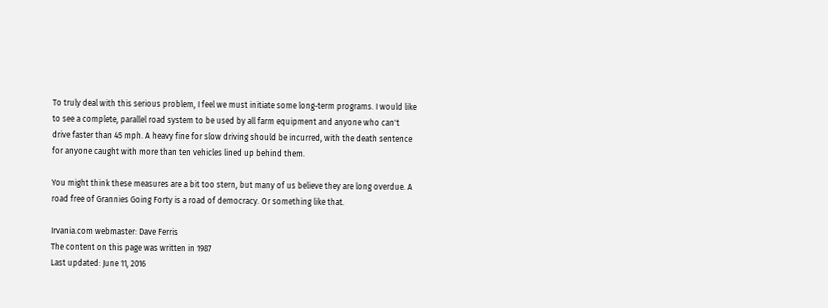To truly deal with this serious problem, I feel we must initiate some long-term programs. I would like to see a complete, parallel road system to be used by all farm equipment and anyone who can't drive faster than 45 mph. A heavy fine for slow driving should be incurred, with the death sentence for anyone caught with more than ten vehicles lined up behind them.

You might think these measures are a bit too stern, but many of us believe they are long overdue. A road free of Grannies Going Forty is a road of democracy. Or something like that.

Irvania.com webmaster: Dave Ferris
The content on this page was written in 1987
Last updated: June 11, 2016